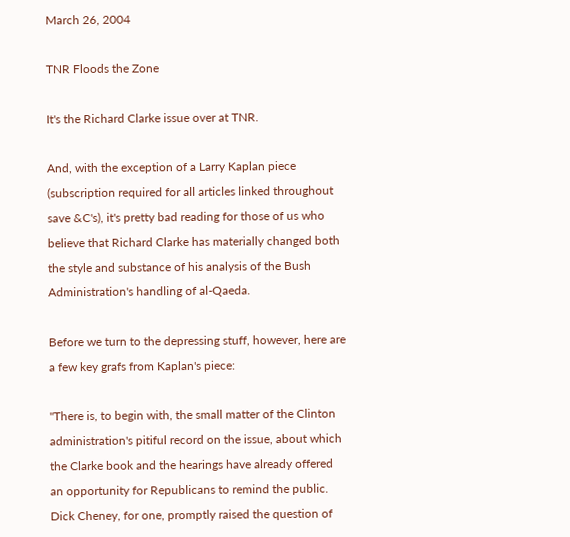March 26, 2004

TNR Floods the Zone

It's the Richard Clarke issue over at TNR.

And, with the exception of a Larry Kaplan piece (subscription required for all articles linked throughout save &C's), it's pretty bad reading for those of us who believe that Richard Clarke has materially changed both the style and substance of his analysis of the Bush Administration's handling of al-Qaeda.

Before we turn to the depressing stuff, however, here are a few key grafs from Kaplan's piece:

"There is, to begin with, the small matter of the Clinton administration's pitiful record on the issue, about which the Clarke book and the hearings have already offered an opportunity for Republicans to remind the public. Dick Cheney, for one, promptly raised the question of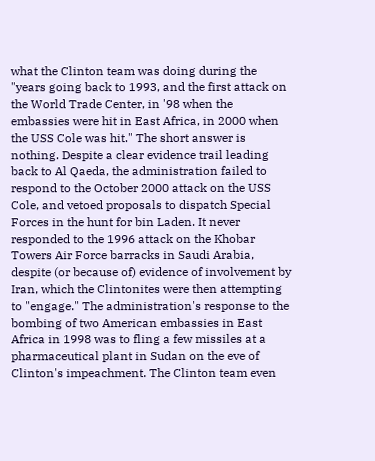what the Clinton team was doing during the "years going back to 1993, and the first attack on the World Trade Center, in '98 when the embassies were hit in East Africa, in 2000 when the USS Cole was hit." The short answer is nothing. Despite a clear evidence trail leading back to Al Qaeda, the administration failed to respond to the October 2000 attack on the USS Cole, and vetoed proposals to dispatch Special Forces in the hunt for bin Laden. It never responded to the 1996 attack on the Khobar Towers Air Force barracks in Saudi Arabia, despite (or because of) evidence of involvement by Iran, which the Clintonites were then attempting to "engage." The administration's response to the bombing of two American embassies in East Africa in 1998 was to fling a few missiles at a pharmaceutical plant in Sudan on the eve of Clinton's impeachment. The Clinton team even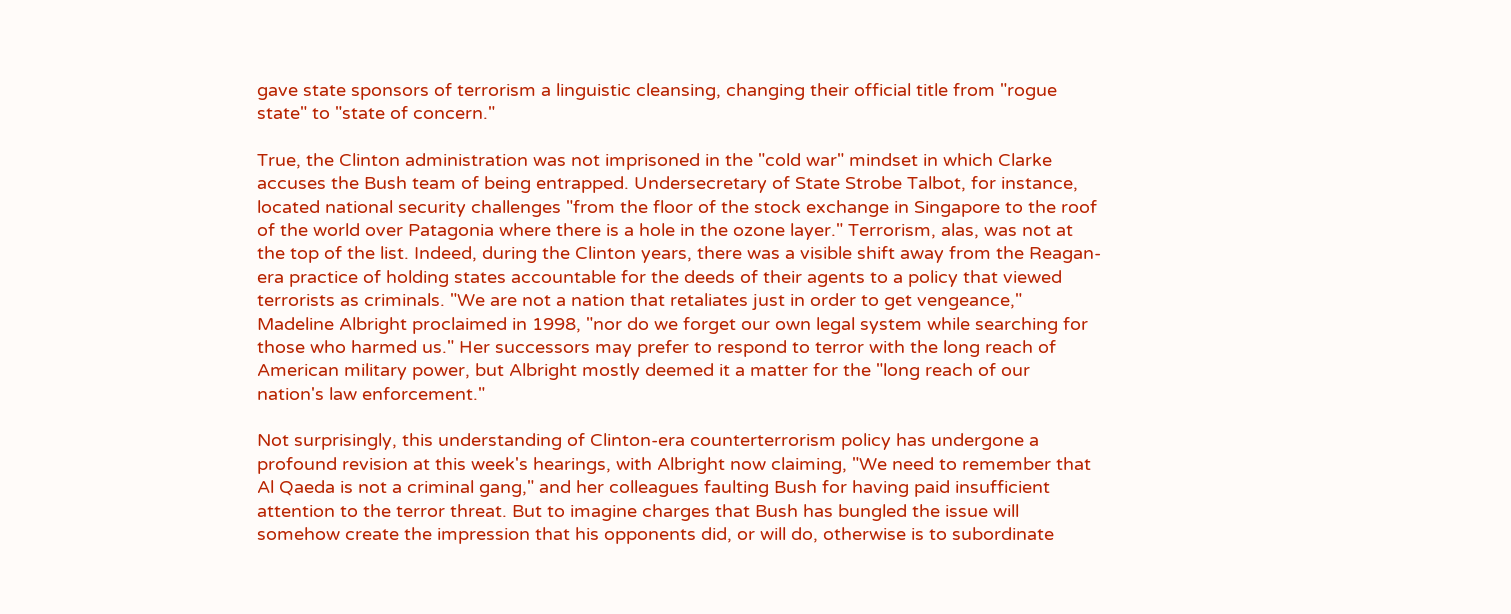gave state sponsors of terrorism a linguistic cleansing, changing their official title from "rogue state" to "state of concern."

True, the Clinton administration was not imprisoned in the "cold war" mindset in which Clarke accuses the Bush team of being entrapped. Undersecretary of State Strobe Talbot, for instance, located national security challenges "from the floor of the stock exchange in Singapore to the roof of the world over Patagonia where there is a hole in the ozone layer." Terrorism, alas, was not at the top of the list. Indeed, during the Clinton years, there was a visible shift away from the Reagan-era practice of holding states accountable for the deeds of their agents to a policy that viewed terrorists as criminals. "We are not a nation that retaliates just in order to get vengeance," Madeline Albright proclaimed in 1998, "nor do we forget our own legal system while searching for those who harmed us." Her successors may prefer to respond to terror with the long reach of American military power, but Albright mostly deemed it a matter for the "long reach of our nation's law enforcement."

Not surprisingly, this understanding of Clinton-era counterterrorism policy has undergone a profound revision at this week's hearings, with Albright now claiming, "We need to remember that Al Qaeda is not a criminal gang," and her colleagues faulting Bush for having paid insufficient attention to the terror threat. But to imagine charges that Bush has bungled the issue will somehow create the impression that his opponents did, or will do, otherwise is to subordinate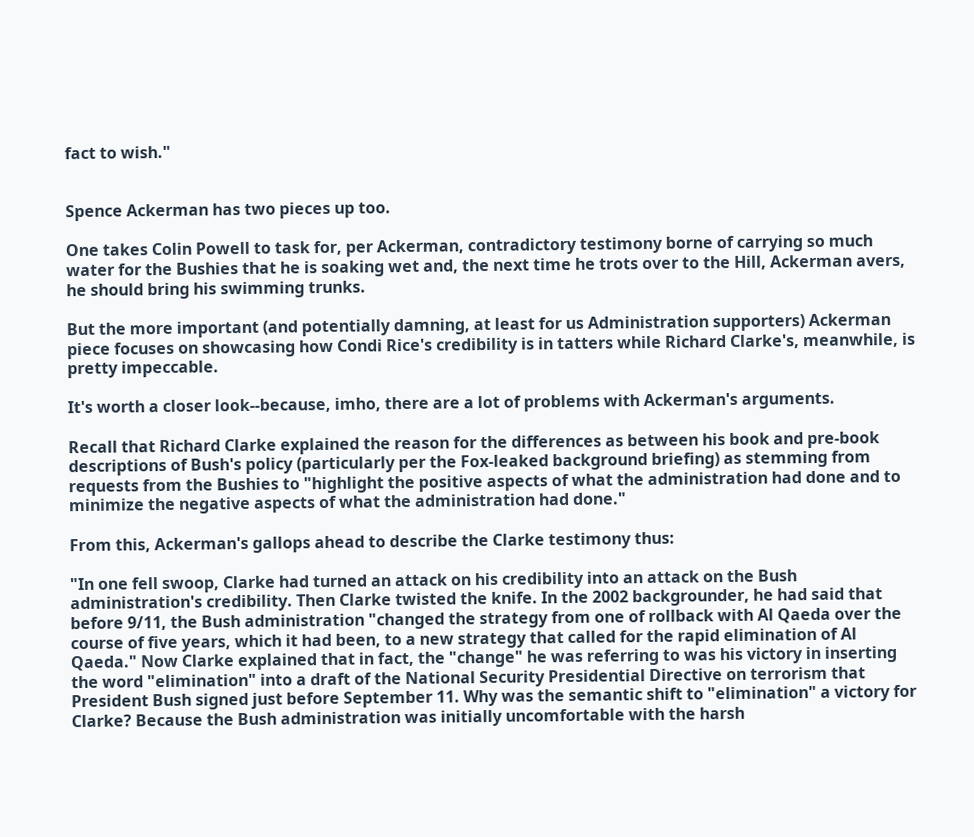fact to wish."


Spence Ackerman has two pieces up too.

One takes Colin Powell to task for, per Ackerman, contradictory testimony borne of carrying so much water for the Bushies that he is soaking wet and, the next time he trots over to the Hill, Ackerman avers, he should bring his swimming trunks.

But the more important (and potentially damning, at least for us Administration supporters) Ackerman piece focuses on showcasing how Condi Rice's credibility is in tatters while Richard Clarke's, meanwhile, is pretty impeccable.

It's worth a closer look--because, imho, there are a lot of problems with Ackerman's arguments.

Recall that Richard Clarke explained the reason for the differences as between his book and pre-book descriptions of Bush's policy (particularly per the Fox-leaked background briefing) as stemming from requests from the Bushies to "highlight the positive aspects of what the administration had done and to minimize the negative aspects of what the administration had done."

From this, Ackerman's gallops ahead to describe the Clarke testimony thus:

"In one fell swoop, Clarke had turned an attack on his credibility into an attack on the Bush administration's credibility. Then Clarke twisted the knife. In the 2002 backgrounder, he had said that before 9/11, the Bush administration "changed the strategy from one of rollback with Al Qaeda over the course of five years, which it had been, to a new strategy that called for the rapid elimination of Al Qaeda." Now Clarke explained that in fact, the "change" he was referring to was his victory in inserting the word "elimination" into a draft of the National Security Presidential Directive on terrorism that President Bush signed just before September 11. Why was the semantic shift to "elimination" a victory for Clarke? Because the Bush administration was initially uncomfortable with the harsh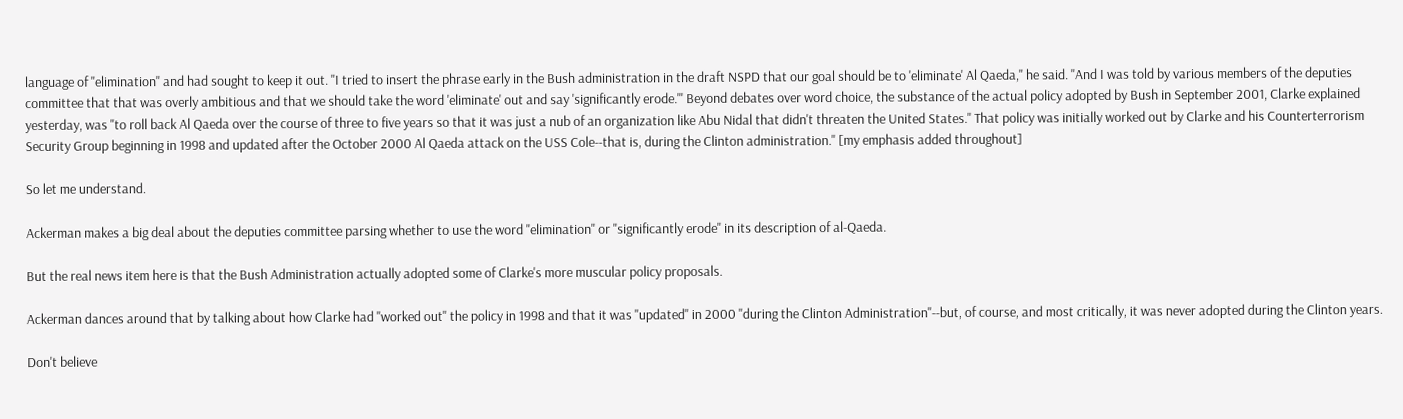language of "elimination" and had sought to keep it out. "I tried to insert the phrase early in the Bush administration in the draft NSPD that our goal should be to 'eliminate' Al Qaeda," he said. "And I was told by various members of the deputies committee that that was overly ambitious and that we should take the word 'eliminate' out and say 'significantly erode.'" Beyond debates over word choice, the substance of the actual policy adopted by Bush in September 2001, Clarke explained yesterday, was "to roll back Al Qaeda over the course of three to five years so that it was just a nub of an organization like Abu Nidal that didn't threaten the United States." That policy was initially worked out by Clarke and his Counterterrorism Security Group beginning in 1998 and updated after the October 2000 Al Qaeda attack on the USS Cole--that is, during the Clinton administration." [my emphasis added throughout]

So let me understand.

Ackerman makes a big deal about the deputies committee parsing whether to use the word "elimination" or "significantly erode" in its description of al-Qaeda.

But the real news item here is that the Bush Administration actually adopted some of Clarke's more muscular policy proposals.

Ackerman dances around that by talking about how Clarke had "worked out" the policy in 1998 and that it was "updated" in 2000 "during the Clinton Administration"--but, of course, and most critically, it was never adopted during the Clinton years.

Don't believe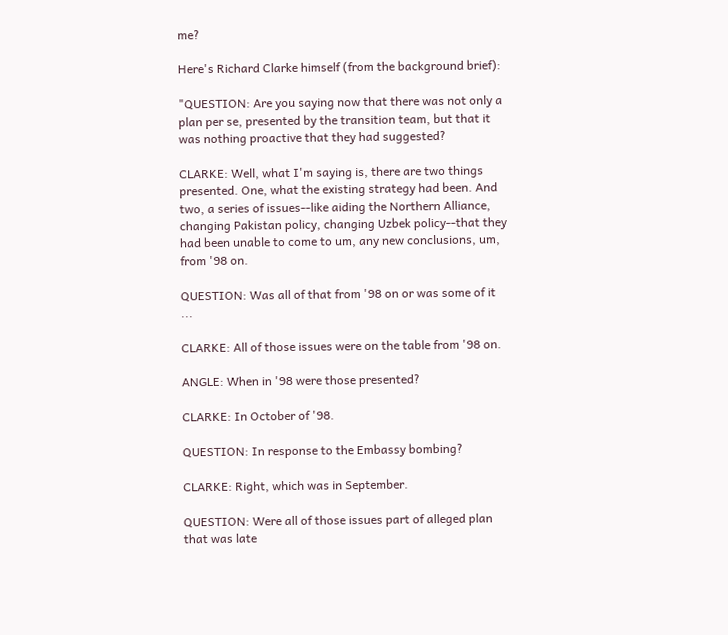me?

Here's Richard Clarke himself (from the background brief):

"QUESTION: Are you saying now that there was not only a plan per se, presented by the transition team, but that it was nothing proactive that they had suggested?

CLARKE: Well, what I'm saying is, there are two things presented. One, what the existing strategy had been. And two, a series of issues--like aiding the Northern Alliance, changing Pakistan policy, changing Uzbek policy--that they had been unable to come to um, any new conclusions, um, from '98 on.

QUESTION: Was all of that from '98 on or was some of it ...

CLARKE: All of those issues were on the table from '98 on.

ANGLE: When in '98 were those presented?

CLARKE: In October of '98.

QUESTION: In response to the Embassy bombing?

CLARKE: Right, which was in September.

QUESTION: Were all of those issues part of alleged plan that was late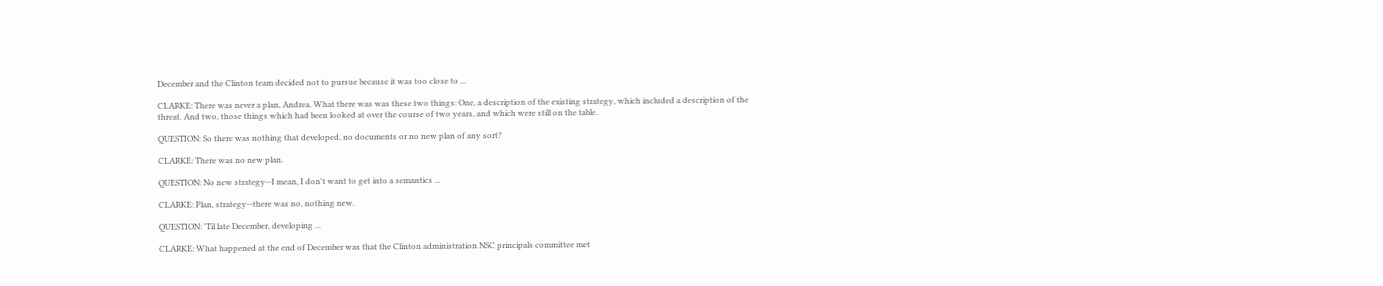December and the Clinton team decided not to pursue because it was too close to ...

CLARKE: There was never a plan, Andrea. What there was was these two things: One, a description of the existing strategy, which included a description of the threat. And two, those things which had been looked at over the course of two years, and which were still on the table.

QUESTION: So there was nothing that developed, no documents or no new plan of any sort?

CLARKE: There was no new plan.

QUESTION: No new strategy--I mean, I don't want to get into a semantics ...

CLARKE: Plan, strategy--there was no, nothing new.

QUESTION: 'Til late December, developing ...

CLARKE: What happened at the end of December was that the Clinton administration NSC principals committee met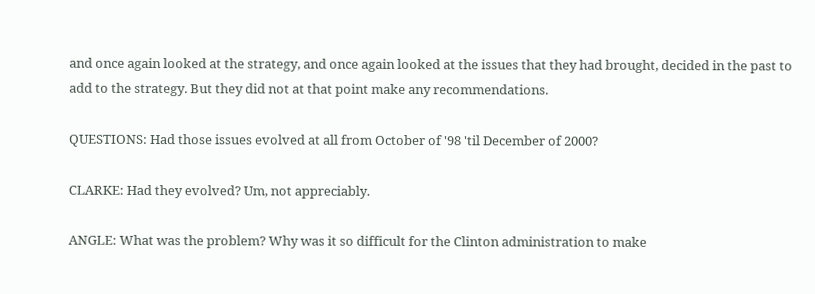and once again looked at the strategy, and once again looked at the issues that they had brought, decided in the past to add to the strategy. But they did not at that point make any recommendations.

QUESTIONS: Had those issues evolved at all from October of '98 'til December of 2000?

CLARKE: Had they evolved? Um, not appreciably.

ANGLE: What was the problem? Why was it so difficult for the Clinton administration to make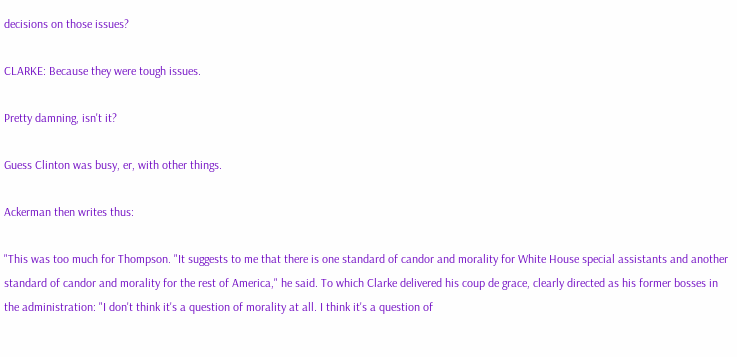decisions on those issues?

CLARKE: Because they were tough issues.

Pretty damning, isn't it?

Guess Clinton was busy, er, with other things.

Ackerman then writes thus:

"This was too much for Thompson. "It suggests to me that there is one standard of candor and morality for White House special assistants and another standard of candor and morality for the rest of America," he said. To which Clarke delivered his coup de grace, clearly directed as his former bosses in the administration: "I don't think it's a question of morality at all. I think it's a question of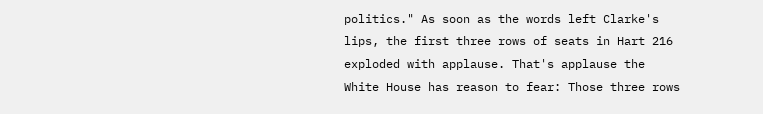politics." As soon as the words left Clarke's lips, the first three rows of seats in Hart 216 exploded with applause. That's applause the White House has reason to fear: Those three rows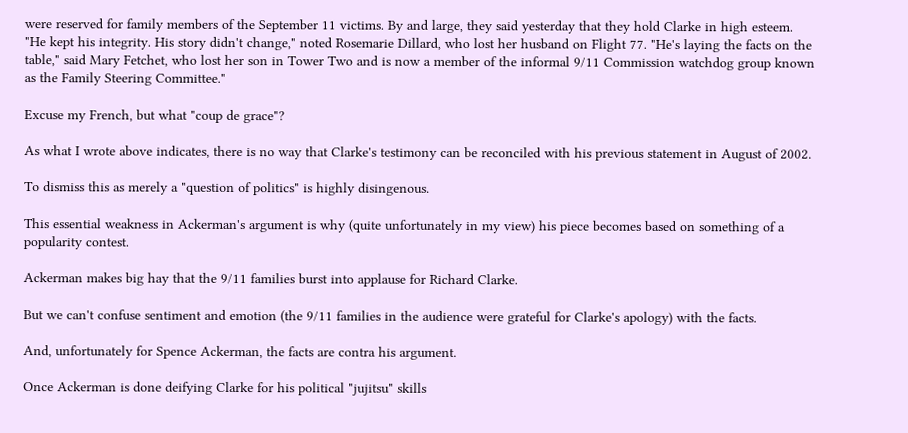were reserved for family members of the September 11 victims. By and large, they said yesterday that they hold Clarke in high esteem. "He kept his integrity. His story didn't change," noted Rosemarie Dillard, who lost her husband on Flight 77. "He's laying the facts on the table," said Mary Fetchet, who lost her son in Tower Two and is now a member of the informal 9/11 Commission watchdog group known as the Family Steering Committee."

Excuse my French, but what "coup de grace"?

As what I wrote above indicates, there is no way that Clarke's testimony can be reconciled with his previous statement in August of 2002.

To dismiss this as merely a "question of politics" is highly disingenous.

This essential weakness in Ackerman's argument is why (quite unfortunately in my view) his piece becomes based on something of a popularity contest.

Ackerman makes big hay that the 9/11 families burst into applause for Richard Clarke.

But we can't confuse sentiment and emotion (the 9/11 families in the audience were grateful for Clarke's apology) with the facts.

And, unfortunately for Spence Ackerman, the facts are contra his argument.

Once Ackerman is done deifying Clarke for his political "jujitsu" skills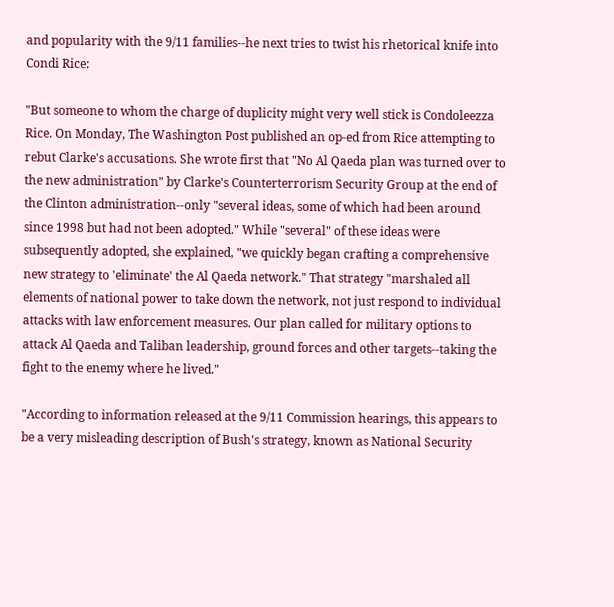and popularity with the 9/11 families--he next tries to twist his rhetorical knife into Condi Rice:

"But someone to whom the charge of duplicity might very well stick is Condoleezza Rice. On Monday, The Washington Post published an op-ed from Rice attempting to rebut Clarke's accusations. She wrote first that "No Al Qaeda plan was turned over to the new administration" by Clarke's Counterterrorism Security Group at the end of the Clinton administration--only "several ideas, some of which had been around since 1998 but had not been adopted." While "several" of these ideas were subsequently adopted, she explained, "we quickly began crafting a comprehensive new strategy to 'eliminate' the Al Qaeda network." That strategy "marshaled all elements of national power to take down the network, not just respond to individual attacks with law enforcement measures. Our plan called for military options to attack Al Qaeda and Taliban leadership, ground forces and other targets--taking the fight to the enemy where he lived."

"According to information released at the 9/11 Commission hearings, this appears to be a very misleading description of Bush's strategy, known as National Security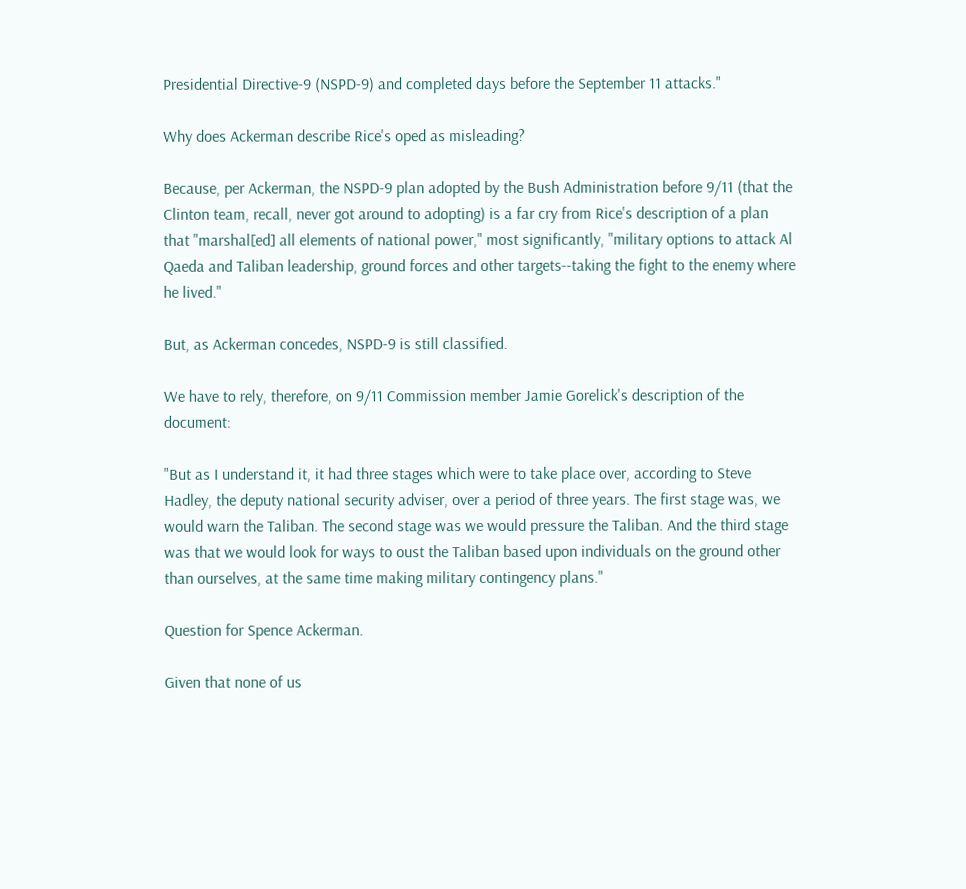Presidential Directive-9 (NSPD-9) and completed days before the September 11 attacks."

Why does Ackerman describe Rice's oped as misleading?

Because, per Ackerman, the NSPD-9 plan adopted by the Bush Administration before 9/11 (that the Clinton team, recall, never got around to adopting) is a far cry from Rice's description of a plan that "marshal[ed] all elements of national power," most significantly, "military options to attack Al Qaeda and Taliban leadership, ground forces and other targets--taking the fight to the enemy where he lived."

But, as Ackerman concedes, NSPD-9 is still classified.

We have to rely, therefore, on 9/11 Commission member Jamie Gorelick's description of the document:

"But as I understand it, it had three stages which were to take place over, according to Steve Hadley, the deputy national security adviser, over a period of three years. The first stage was, we would warn the Taliban. The second stage was we would pressure the Taliban. And the third stage was that we would look for ways to oust the Taliban based upon individuals on the ground other than ourselves, at the same time making military contingency plans."

Question for Spence Ackerman.

Given that none of us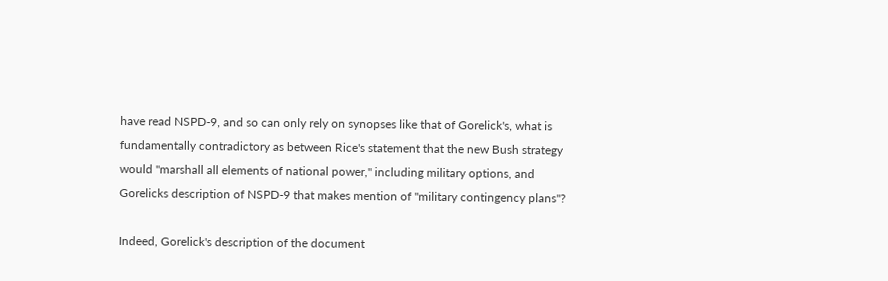have read NSPD-9, and so can only rely on synopses like that of Gorelick's, what is fundamentally contradictory as between Rice's statement that the new Bush strategy would "marshall all elements of national power," including military options, and Gorelicks description of NSPD-9 that makes mention of "military contingency plans"?

Indeed, Gorelick's description of the document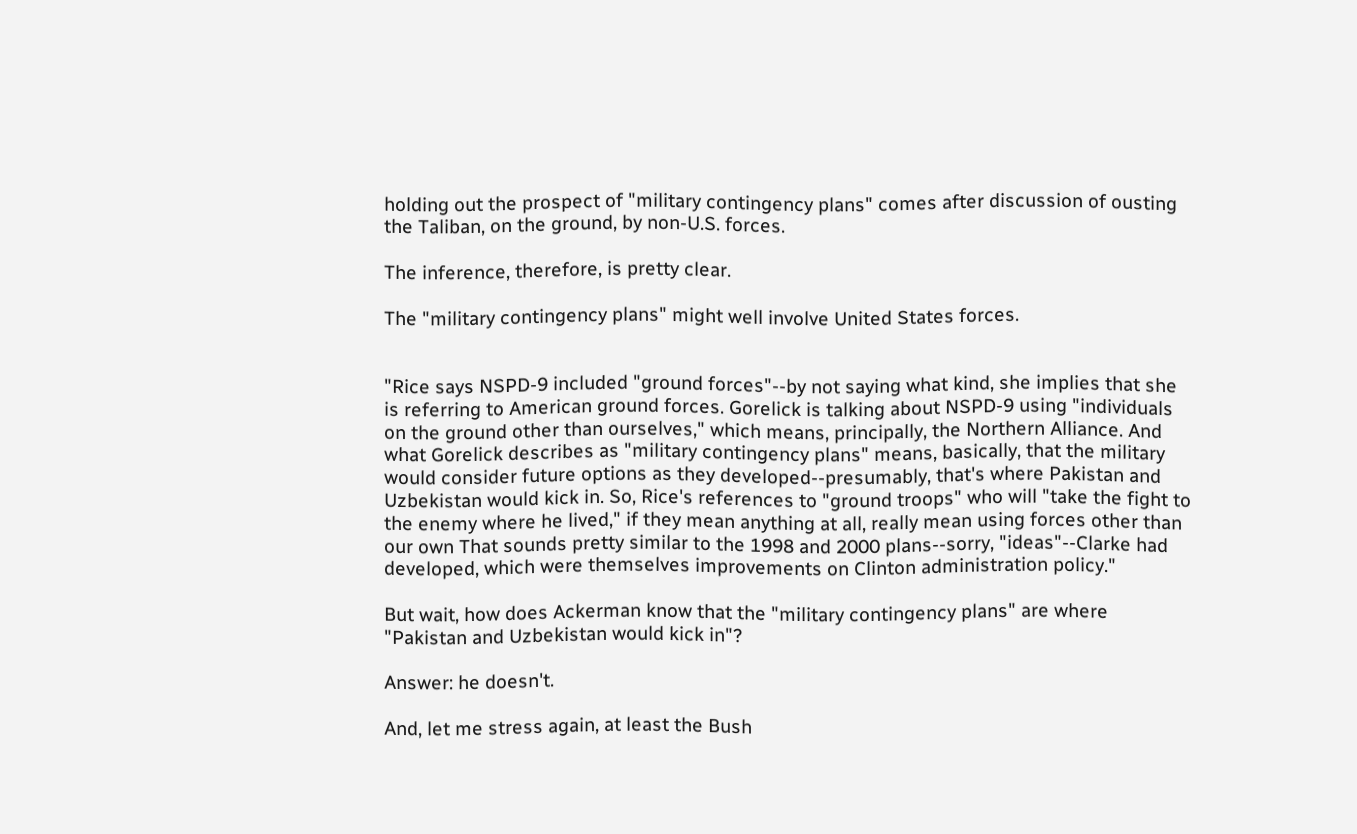holding out the prospect of "military contingency plans" comes after discussion of ousting the Taliban, on the ground, by non-U.S. forces.

The inference, therefore, is pretty clear.

The "military contingency plans" might well involve United States forces.


"Rice says NSPD-9 included "ground forces"--by not saying what kind, she implies that she is referring to American ground forces. Gorelick is talking about NSPD-9 using "individuals on the ground other than ourselves," which means, principally, the Northern Alliance. And what Gorelick describes as "military contingency plans" means, basically, that the military would consider future options as they developed--presumably, that's where Pakistan and Uzbekistan would kick in. So, Rice's references to "ground troops" who will "take the fight to the enemy where he lived," if they mean anything at all, really mean using forces other than our own That sounds pretty similar to the 1998 and 2000 plans--sorry, "ideas"--Clarke had developed, which were themselves improvements on Clinton administration policy."

But wait, how does Ackerman know that the "military contingency plans" are where "Pakistan and Uzbekistan would kick in"?

Answer: he doesn't.

And, let me stress again, at least the Bush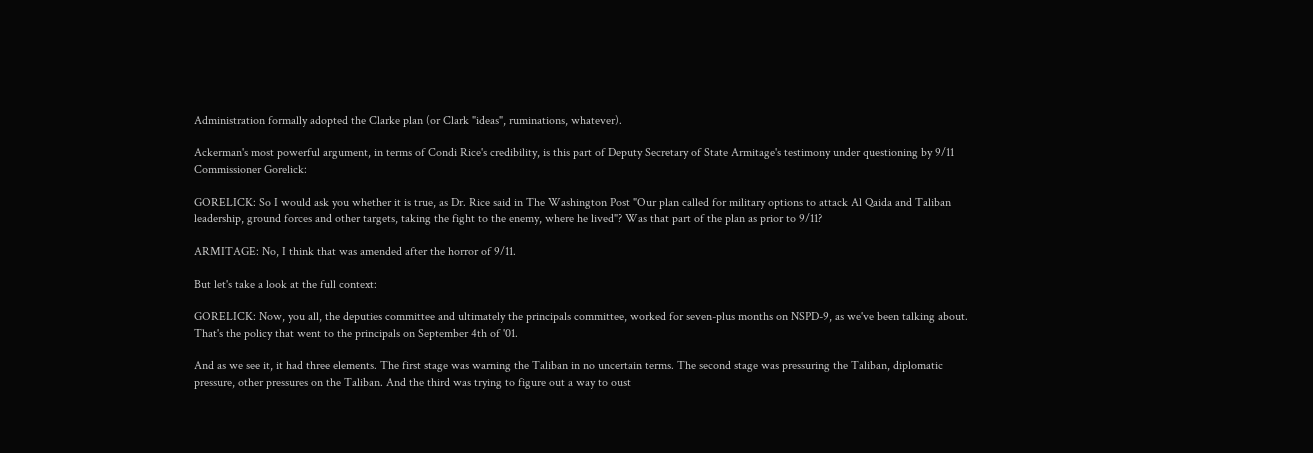Administration formally adopted the Clarke plan (or Clark "ideas", ruminations, whatever).

Ackerman's most powerful argument, in terms of Condi Rice's credibility, is this part of Deputy Secretary of State Armitage's testimony under questioning by 9/11 Commissioner Gorelick:

GORELICK: So I would ask you whether it is true, as Dr. Rice said in The Washington Post "Our plan called for military options to attack Al Qaida and Taliban leadership, ground forces and other targets, taking the fight to the enemy, where he lived"? Was that part of the plan as prior to 9/11?

ARMITAGE: No, I think that was amended after the horror of 9/11.

But let's take a look at the full context:

GORELICK: Now, you all, the deputies committee and ultimately the principals committee, worked for seven-plus months on NSPD-9, as we've been talking about. That's the policy that went to the principals on September 4th of '01.

And as we see it, it had three elements. The first stage was warning the Taliban in no uncertain terms. The second stage was pressuring the Taliban, diplomatic pressure, other pressures on the Taliban. And the third was trying to figure out a way to oust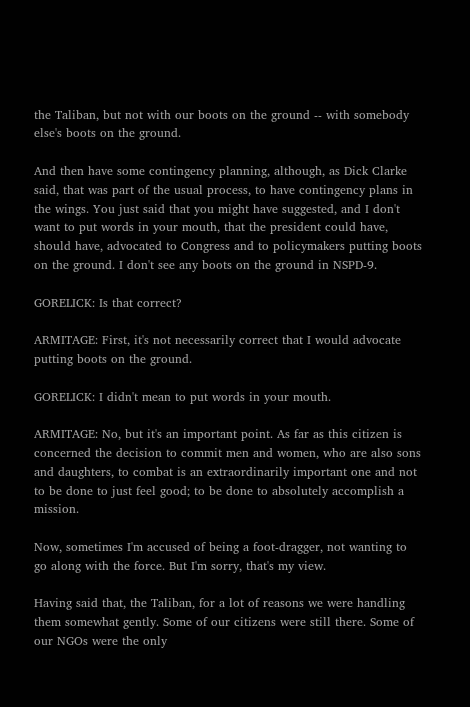the Taliban, but not with our boots on the ground -- with somebody else's boots on the ground.

And then have some contingency planning, although, as Dick Clarke said, that was part of the usual process, to have contingency plans in the wings. You just said that you might have suggested, and I don't want to put words in your mouth, that the president could have, should have, advocated to Congress and to policymakers putting boots on the ground. I don't see any boots on the ground in NSPD-9.

GORELICK: Is that correct?

ARMITAGE: First, it's not necessarily correct that I would advocate putting boots on the ground.

GORELICK: I didn't mean to put words in your mouth.

ARMITAGE: No, but it's an important point. As far as this citizen is concerned the decision to commit men and women, who are also sons and daughters, to combat is an extraordinarily important one and not to be done to just feel good; to be done to absolutely accomplish a mission.

Now, sometimes I'm accused of being a foot-dragger, not wanting to go along with the force. But I'm sorry, that's my view.

Having said that, the Taliban, for a lot of reasons we were handling them somewhat gently. Some of our citizens were still there. Some of our NGOs were the only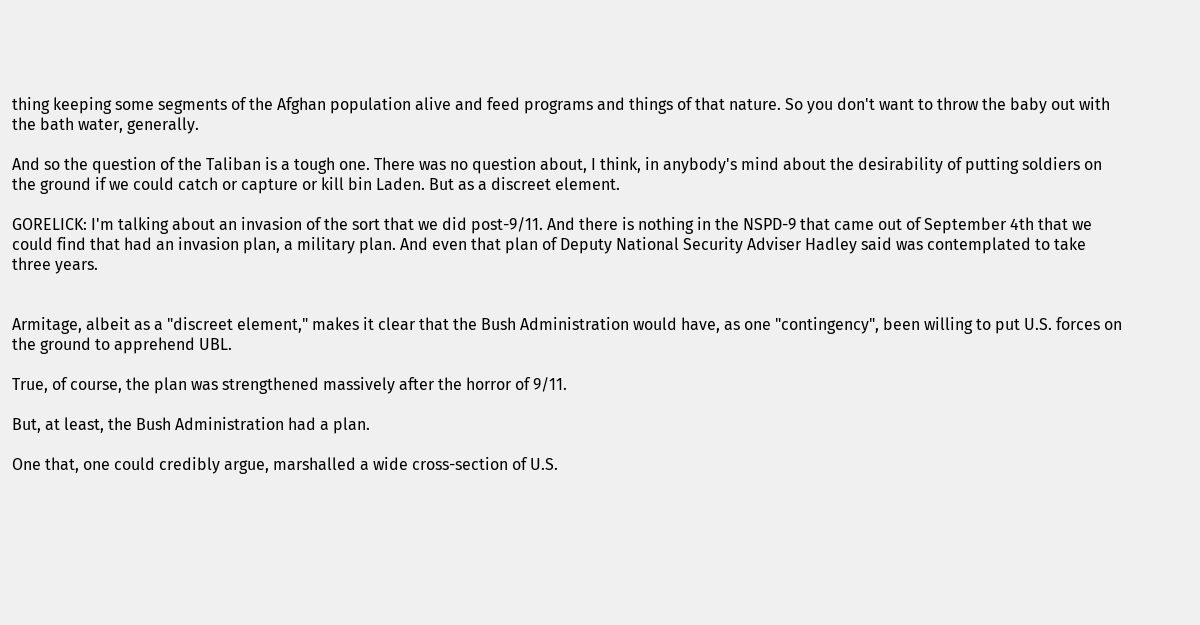thing keeping some segments of the Afghan population alive and feed programs and things of that nature. So you don't want to throw the baby out with the bath water, generally.

And so the question of the Taliban is a tough one. There was no question about, I think, in anybody's mind about the desirability of putting soldiers on the ground if we could catch or capture or kill bin Laden. But as a discreet element.

GORELICK: I'm talking about an invasion of the sort that we did post-9/11. And there is nothing in the NSPD-9 that came out of September 4th that we could find that had an invasion plan, a military plan. And even that plan of Deputy National Security Adviser Hadley said was contemplated to take three years.


Armitage, albeit as a "discreet element," makes it clear that the Bush Administration would have, as one "contingency", been willing to put U.S. forces on the ground to apprehend UBL.

True, of course, the plan was strengthened massively after the horror of 9/11.

But, at least, the Bush Administration had a plan.

One that, one could credibly argue, marshalled a wide cross-section of U.S.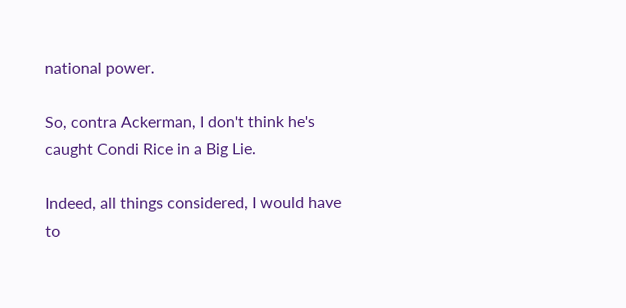national power.

So, contra Ackerman, I don't think he's caught Condi Rice in a Big Lie.

Indeed, all things considered, I would have to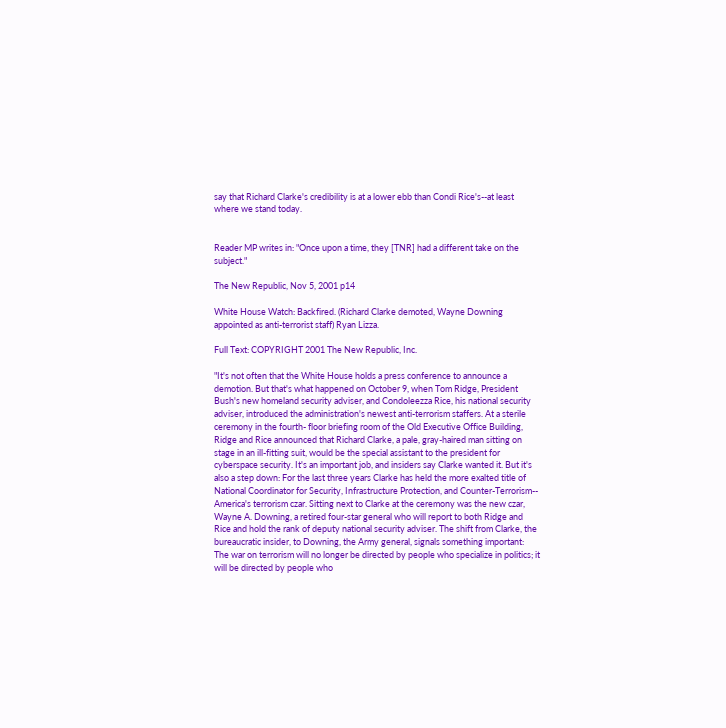say that Richard Clarke's credibility is at a lower ebb than Condi Rice's--at least where we stand today.


Reader MP writes in: "Once upon a time, they [TNR] had a different take on the subject."

The New Republic, Nov 5, 2001 p14

White House Watch: Backfired. (Richard Clarke demoted, Wayne Downing appointed as anti-terrorist staff) Ryan Lizza.

Full Text: COPYRIGHT 2001 The New Republic, Inc.

"It's not often that the White House holds a press conference to announce a demotion. But that's what happened on October 9, when Tom Ridge, President Bush's new homeland security adviser, and Condoleezza Rice, his national security adviser, introduced the administration's newest anti-terrorism staffers. At a sterile ceremony in the fourth- floor briefing room of the Old Executive Office Building, Ridge and Rice announced that Richard Clarke, a pale, gray-haired man sitting on stage in an ill-fitting suit, would be the special assistant to the president for cyberspace security. It's an important job, and insiders say Clarke wanted it. But it's also a step down: For the last three years Clarke has held the more exalted title of National Coordinator for Security, Infrastructure Protection, and Counter-Terrorism-- America's terrorism czar. Sitting next to Clarke at the ceremony was the new czar, Wayne A. Downing, a retired four-star general who will report to both Ridge and Rice and hold the rank of deputy national security adviser. The shift from Clarke, the bureaucratic insider, to Downing, the Army general, signals something important: The war on terrorism will no longer be directed by people who specialize in politics; it will be directed by people who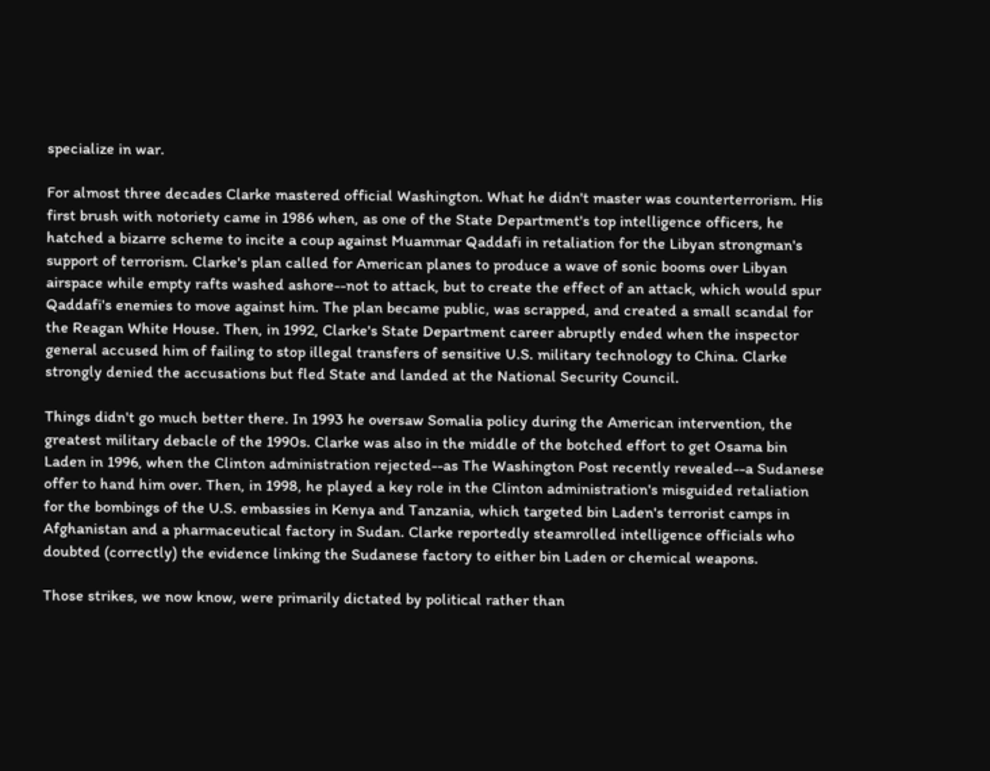specialize in war.

For almost three decades Clarke mastered official Washington. What he didn't master was counterterrorism. His first brush with notoriety came in 1986 when, as one of the State Department's top intelligence officers, he hatched a bizarre scheme to incite a coup against Muammar Qaddafi in retaliation for the Libyan strongman's support of terrorism. Clarke's plan called for American planes to produce a wave of sonic booms over Libyan airspace while empty rafts washed ashore--not to attack, but to create the effect of an attack, which would spur Qaddafi's enemies to move against him. The plan became public, was scrapped, and created a small scandal for the Reagan White House. Then, in 1992, Clarke's State Department career abruptly ended when the inspector general accused him of failing to stop illegal transfers of sensitive U.S. military technology to China. Clarke strongly denied the accusations but fled State and landed at the National Security Council.

Things didn't go much better there. In 1993 he oversaw Somalia policy during the American intervention, the greatest military debacle of the 1990s. Clarke was also in the middle of the botched effort to get Osama bin Laden in 1996, when the Clinton administration rejected--as The Washington Post recently revealed--a Sudanese offer to hand him over. Then, in 1998, he played a key role in the Clinton administration's misguided retaliation for the bombings of the U.S. embassies in Kenya and Tanzania, which targeted bin Laden's terrorist camps in Afghanistan and a pharmaceutical factory in Sudan. Clarke reportedly steamrolled intelligence officials who doubted (correctly) the evidence linking the Sudanese factory to either bin Laden or chemical weapons.

Those strikes, we now know, were primarily dictated by political rather than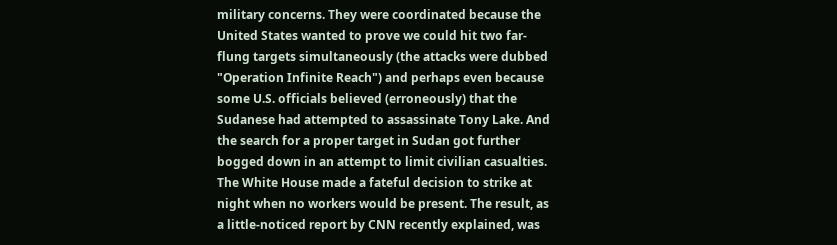military concerns. They were coordinated because the United States wanted to prove we could hit two far-flung targets simultaneously (the attacks were dubbed "Operation Infinite Reach") and perhaps even because some U.S. officials believed (erroneously) that the Sudanese had attempted to assassinate Tony Lake. And the search for a proper target in Sudan got further bogged down in an attempt to limit civilian casualties. The White House made a fateful decision to strike at night when no workers would be present. The result, as a little-noticed report by CNN recently explained, was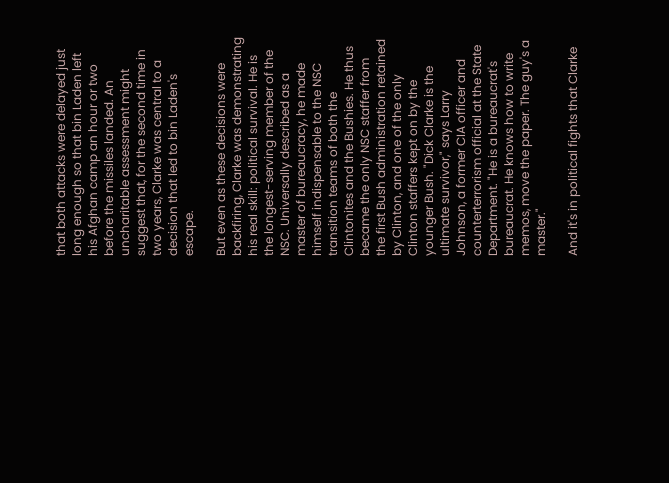that both attacks were delayed just long enough so that bin Laden left his Afghan camp an hour or two before the missiles landed. An uncharitable assessment might suggest that, for the second time in two years, Clarke was central to a decision that led to bin Laden's escape.

But even as these decisions were backfiring, Clarke was demonstrating his real skill: political survival. He is the longest-serving member of the NSC. Universally described as a master of bureaucracy, he made himself indispensable to the NSC transition teams of both the Clintonites and the Bushies. He thus became the only NSC staffer from the first Bush administration retained by Clinton, and one of the only Clinton staffers kept on by the younger Bush. "Dick Clarke is the ultimate survivor," says Larry Johnson, a former CIA officer and counterterrorism official at the State Department. "He is a bureaucrat's bureaucrat. He knows how to write memos, move the paper. The guy's a master."

And it's in political fights that Clarke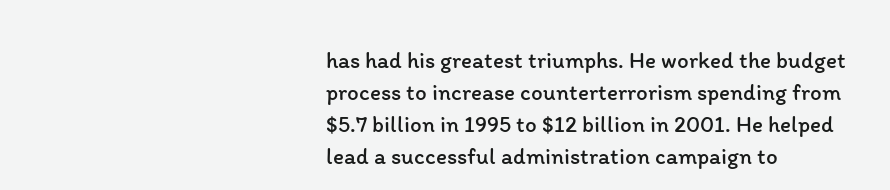has had his greatest triumphs. He worked the budget process to increase counterterrorism spending from $5.7 billion in 1995 to $12 billion in 2001. He helped lead a successful administration campaign to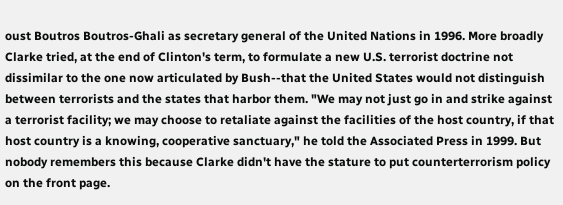oust Boutros Boutros-Ghali as secretary general of the United Nations in 1996. More broadly Clarke tried, at the end of Clinton's term, to formulate a new U.S. terrorist doctrine not dissimilar to the one now articulated by Bush--that the United States would not distinguish between terrorists and the states that harbor them. "We may not just go in and strike against a terrorist facility; we may choose to retaliate against the facilities of the host country, if that host country is a knowing, cooperative sanctuary," he told the Associated Press in 1999. But nobody remembers this because Clarke didn't have the stature to put counterterrorism policy on the front page.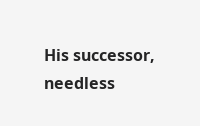His successor, needless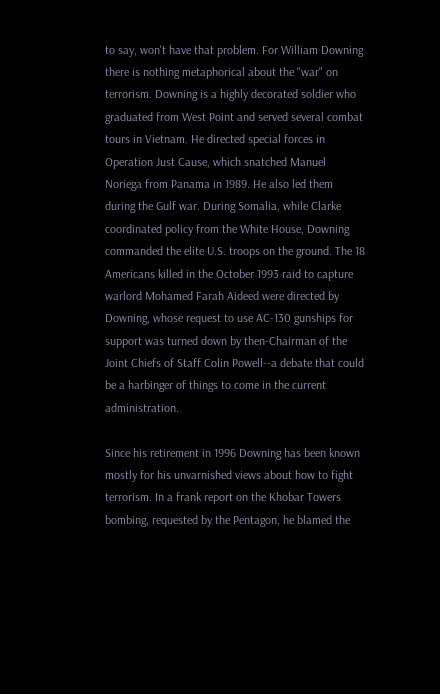to say, won't have that problem. For William Downing there is nothing metaphorical about the "war" on terrorism. Downing is a highly decorated soldier who graduated from West Point and served several combat tours in Vietnam. He directed special forces in Operation Just Cause, which snatched Manuel Noriega from Panama in 1989. He also led them during the Gulf war. During Somalia, while Clarke coordinated policy from the White House, Downing commanded the elite U.S. troops on the ground. The 18 Americans killed in the October 1993 raid to capture warlord Mohamed Farah Aideed were directed by Downing, whose request to use AC-130 gunships for support was turned down by then-Chairman of the Joint Chiefs of Staff Colin Powell--a debate that could be a harbinger of things to come in the current administration.

Since his retirement in 1996 Downing has been known mostly for his unvarnished views about how to fight terrorism. In a frank report on the Khobar Towers bombing, requested by the Pentagon, he blamed the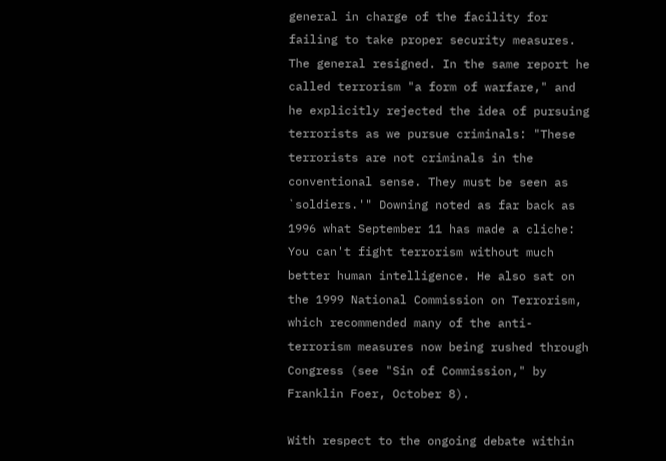general in charge of the facility for failing to take proper security measures. The general resigned. In the same report he called terrorism "a form of warfare," and he explicitly rejected the idea of pursuing terrorists as we pursue criminals: "These terrorists are not criminals in the conventional sense. They must be seen as `soldiers.'" Downing noted as far back as 1996 what September 11 has made a cliche: You can't fight terrorism without much better human intelligence. He also sat on the 1999 National Commission on Terrorism, which recommended many of the anti-terrorism measures now being rushed through Congress (see "Sin of Commission," by Franklin Foer, October 8).

With respect to the ongoing debate within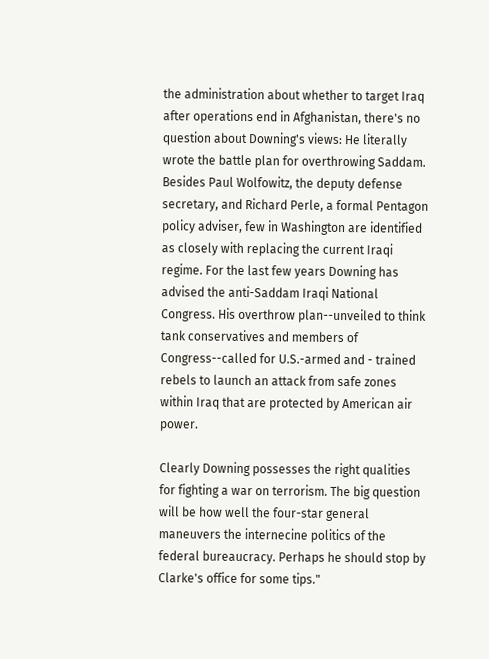the administration about whether to target Iraq after operations end in Afghanistan, there's no question about Downing's views: He literally wrote the battle plan for overthrowing Saddam. Besides Paul Wolfowitz, the deputy defense secretary, and Richard Perle, a formal Pentagon policy adviser, few in Washington are identified as closely with replacing the current Iraqi regime. For the last few years Downing has advised the anti-Saddam Iraqi National Congress. His overthrow plan--unveiled to think tank conservatives and members of Congress--called for U.S.-armed and - trained rebels to launch an attack from safe zones within Iraq that are protected by American air power.

Clearly Downing possesses the right qualities for fighting a war on terrorism. The big question will be how well the four-star general maneuvers the internecine politics of the federal bureaucracy. Perhaps he should stop by Clarke's office for some tips."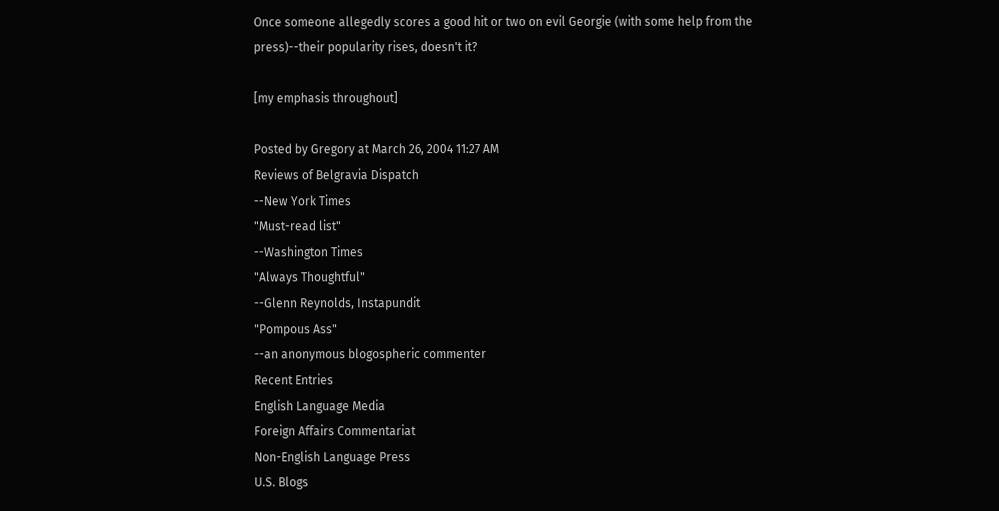Once someone allegedly scores a good hit or two on evil Georgie (with some help from the press)--their popularity rises, doesn't it?

[my emphasis throughout]

Posted by Gregory at March 26, 2004 11:27 AM
Reviews of Belgravia Dispatch
--New York Times
"Must-read list"
--Washington Times
"Always Thoughtful"
--Glenn Reynolds, Instapundit
"Pompous Ass"
--an anonymous blogospheric commenter
Recent Entries
English Language Media
Foreign Affairs Commentariat
Non-English Language Press
U.S. Blogs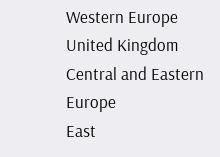Western Europe
United Kingdom
Central and Eastern Europe
East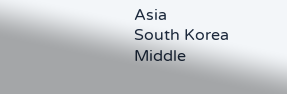Asia
South Korea
Middle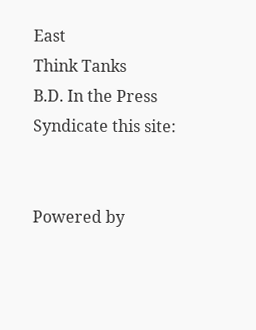East
Think Tanks
B.D. In the Press
Syndicate this site:


Powered by